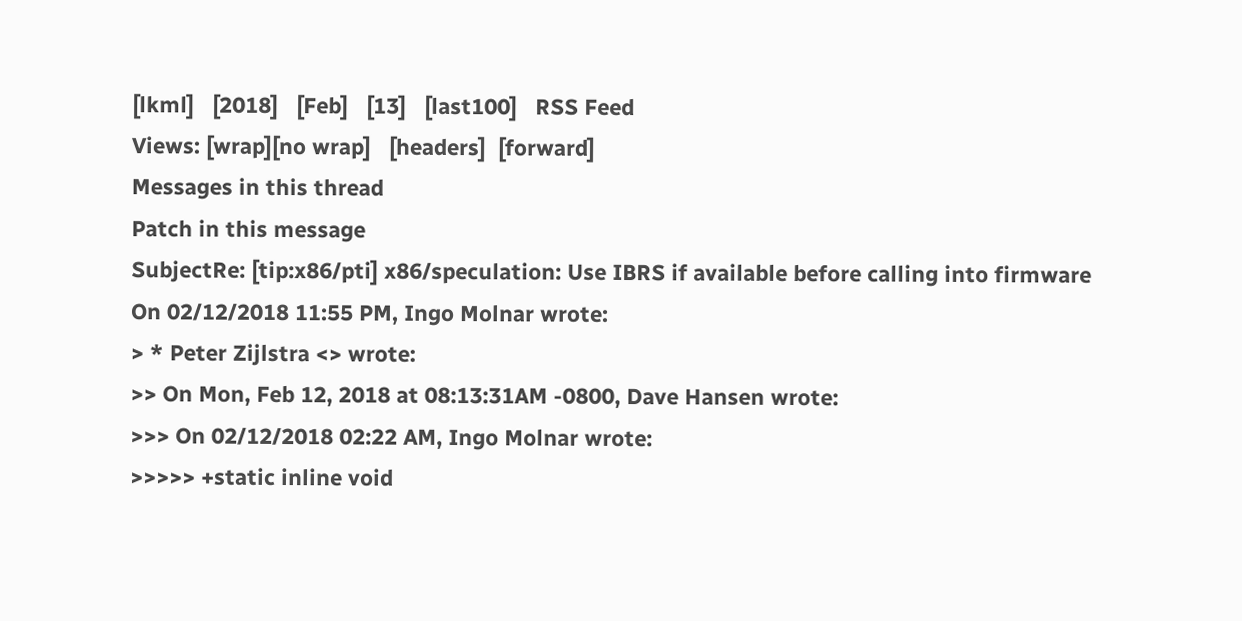[lkml]   [2018]   [Feb]   [13]   [last100]   RSS Feed
Views: [wrap][no wrap]   [headers]  [forward]
Messages in this thread
Patch in this message
SubjectRe: [tip:x86/pti] x86/speculation: Use IBRS if available before calling into firmware
On 02/12/2018 11:55 PM, Ingo Molnar wrote:
> * Peter Zijlstra <> wrote:
>> On Mon, Feb 12, 2018 at 08:13:31AM -0800, Dave Hansen wrote:
>>> On 02/12/2018 02:22 AM, Ingo Molnar wrote:
>>>>> +static inline void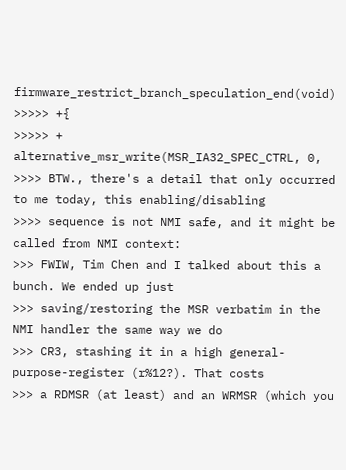firmware_restrict_branch_speculation_end(void)
>>>>> +{
>>>>> + alternative_msr_write(MSR_IA32_SPEC_CTRL, 0,
>>>> BTW., there's a detail that only occurred to me today, this enabling/disabling
>>>> sequence is not NMI safe, and it might be called from NMI context:
>>> FWIW, Tim Chen and I talked about this a bunch. We ended up just
>>> saving/restoring the MSR verbatim in the NMI handler the same way we do
>>> CR3, stashing it in a high general-purpose-register (r%12?). That costs
>>> a RDMSR (at least) and an WRMSR (which you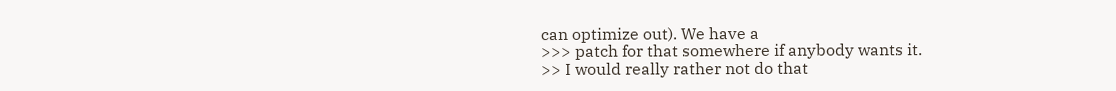can optimize out). We have a
>>> patch for that somewhere if anybody wants it.
>> I would really rather not do that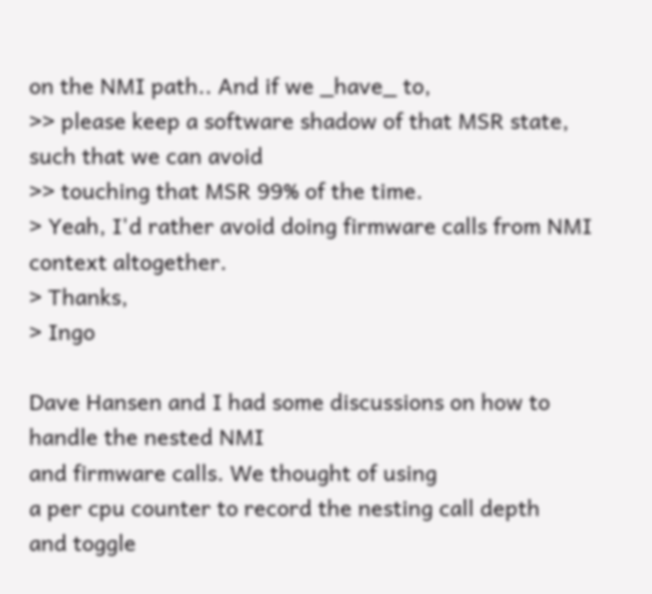on the NMI path.. And if we _have_ to,
>> please keep a software shadow of that MSR state, such that we can avoid
>> touching that MSR 99% of the time.
> Yeah, I'd rather avoid doing firmware calls from NMI context altogether.
> Thanks,
> Ingo

Dave Hansen and I had some discussions on how to handle the nested NMI
and firmware calls. We thought of using
a per cpu counter to record the nesting call depth
and toggle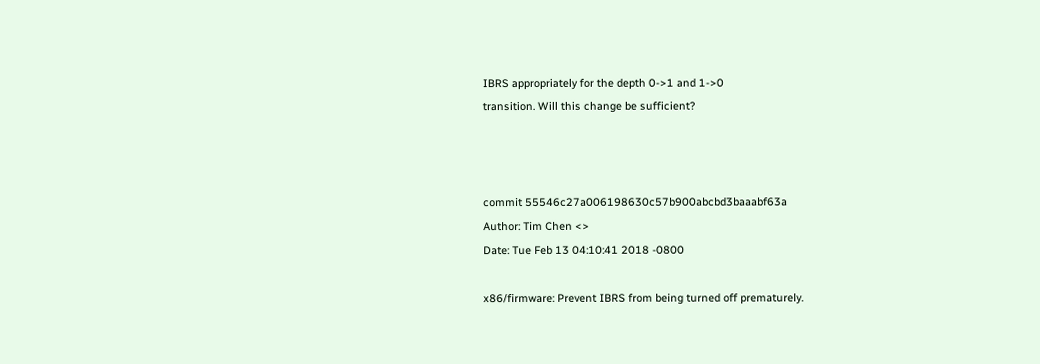IBRS appropriately for the depth 0->1 and 1->0
transition. Will this change be sufficient?



commit 55546c27a006198630c57b900abcbd3baaabf63a
Author: Tim Chen <>
Date: Tue Feb 13 04:10:41 2018 -0800

x86/firmware: Prevent IBRS from being turned off prematurely.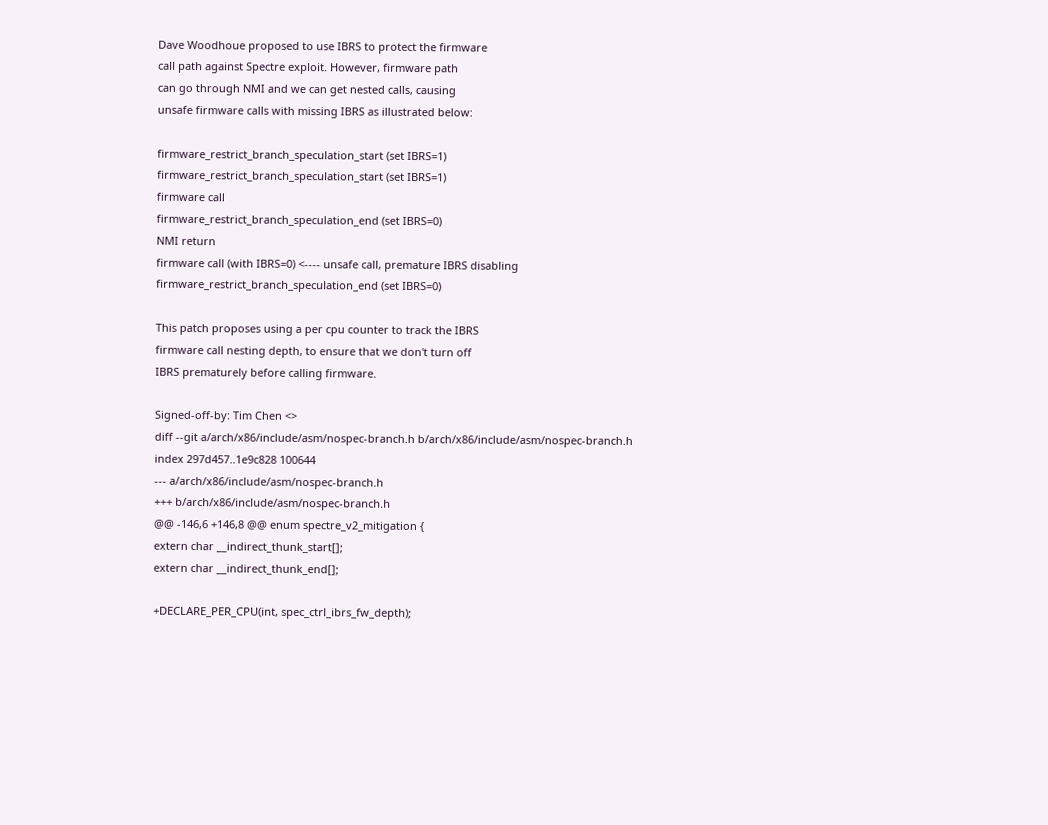Dave Woodhoue proposed to use IBRS to protect the firmware
call path against Spectre exploit. However, firmware path
can go through NMI and we can get nested calls, causing
unsafe firmware calls with missing IBRS as illustrated below:

firmware_restrict_branch_speculation_start (set IBRS=1)
firmware_restrict_branch_speculation_start (set IBRS=1)
firmware call
firmware_restrict_branch_speculation_end (set IBRS=0)
NMI return
firmware call (with IBRS=0) <---- unsafe call, premature IBRS disabling
firmware_restrict_branch_speculation_end (set IBRS=0)

This patch proposes using a per cpu counter to track the IBRS
firmware call nesting depth, to ensure that we don't turn off
IBRS prematurely before calling firmware.

Signed-off-by: Tim Chen <>
diff --git a/arch/x86/include/asm/nospec-branch.h b/arch/x86/include/asm/nospec-branch.h
index 297d457..1e9c828 100644
--- a/arch/x86/include/asm/nospec-branch.h
+++ b/arch/x86/include/asm/nospec-branch.h
@@ -146,6 +146,8 @@ enum spectre_v2_mitigation {
extern char __indirect_thunk_start[];
extern char __indirect_thunk_end[];

+DECLARE_PER_CPU(int, spec_ctrl_ibrs_fw_depth);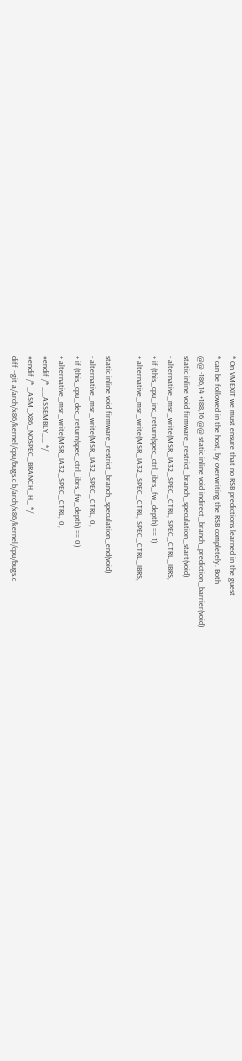* On VMEXIT we must ensure that no RSB predictions learned in the guest
* can be followed in the host, by overwriting the RSB completely. Both
@@ -186,14 +188,16 @@ static inline void indirect_branch_prediction_barrier(void)
static inline void firmware_restrict_branch_speculation_start(void)
- alternative_msr_write(MSR_IA32_SPEC_CTRL, SPEC_CTRL_IBRS,
+ if (this_cpu_inc_return(spec_ctrl_ibrs_fw_depth) == 1)
+ alternative_msr_write(MSR_IA32_SPEC_CTRL, SPEC_CTRL_IBRS,

static inline void firmware_restrict_branch_speculation_end(void)
- alternative_msr_write(MSR_IA32_SPEC_CTRL, 0,
+ if (this_cpu_dec_return(spec_ctrl_ibrs_fw_depth) == 0)
+ alternative_msr_write(MSR_IA32_SPEC_CTRL, 0,
#endif /* __ASSEMBLY__ */
#endif /* _ASM_X86_NOSPEC_BRANCH_H_ */
diff --git a/arch/x86/kernel/cpu/bugs.c b/arch/x86/kernel/cpu/bugs.c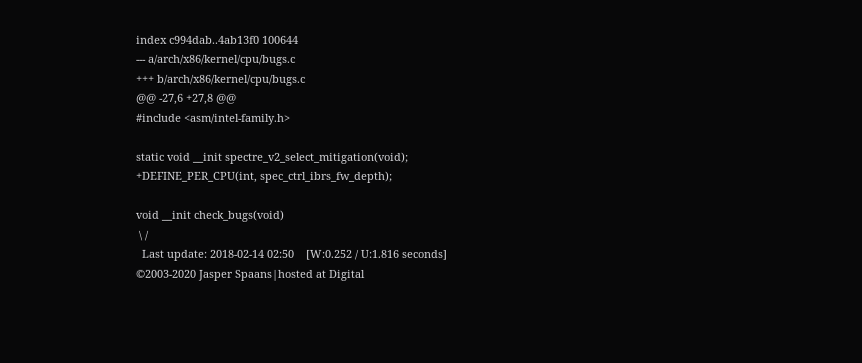index c994dab..4ab13f0 100644
--- a/arch/x86/kernel/cpu/bugs.c
+++ b/arch/x86/kernel/cpu/bugs.c
@@ -27,6 +27,8 @@
#include <asm/intel-family.h>

static void __init spectre_v2_select_mitigation(void);
+DEFINE_PER_CPU(int, spec_ctrl_ibrs_fw_depth);

void __init check_bugs(void)
 \ /
  Last update: 2018-02-14 02:50    [W:0.252 / U:1.816 seconds]
©2003-2020 Jasper Spaans|hosted at Digital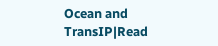Ocean and TransIP|Read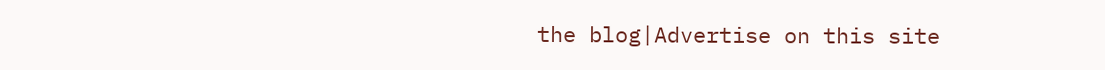the blog|Advertise on this site